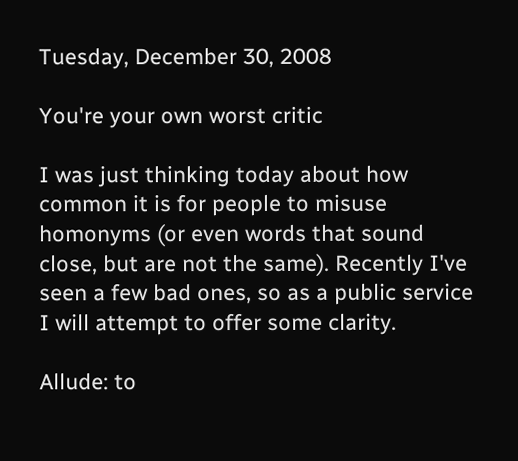Tuesday, December 30, 2008

You're your own worst critic

I was just thinking today about how common it is for people to misuse homonyms (or even words that sound close, but are not the same). Recently I've seen a few bad ones, so as a public service I will attempt to offer some clarity.

Allude: to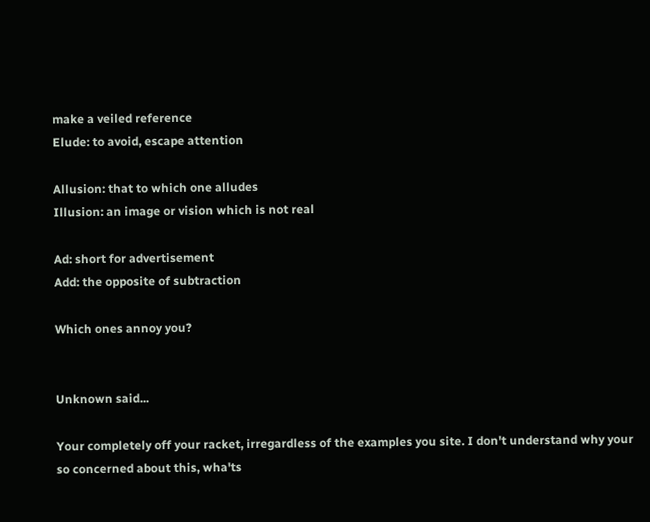make a veiled reference
Elude: to avoid, escape attention

Allusion: that to which one alludes
Illusion: an image or vision which is not real

Ad: short for advertisement
Add: the opposite of subtraction

Which ones annoy you?


Unknown said...

Your completely off your racket, irregardless of the examples you site. I don't understand why your so concerned about this, wha'ts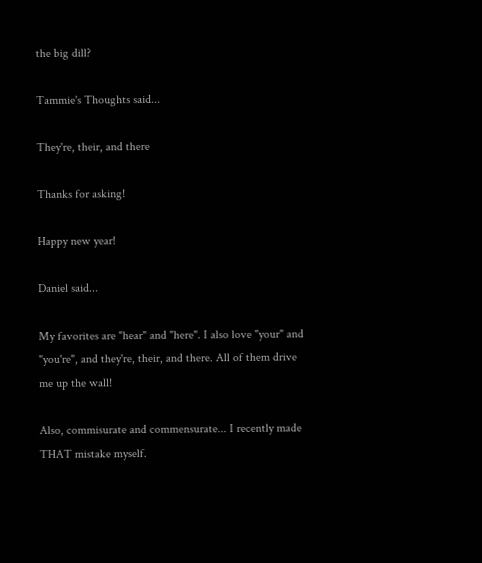the big dill?

Tammie's Thoughts said...

They're, their, and there

Thanks for asking!

Happy new year!

Daniel said...

My favorites are "hear" and "here". I also love "your" and "you're", and they're, their, and there. All of them drive me up the wall!

Also, commisurate and commensurate... I recently made THAT mistake myself.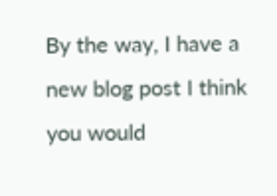By the way, I have a new blog post I think you would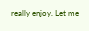really enjoy. Let me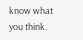know what you think.